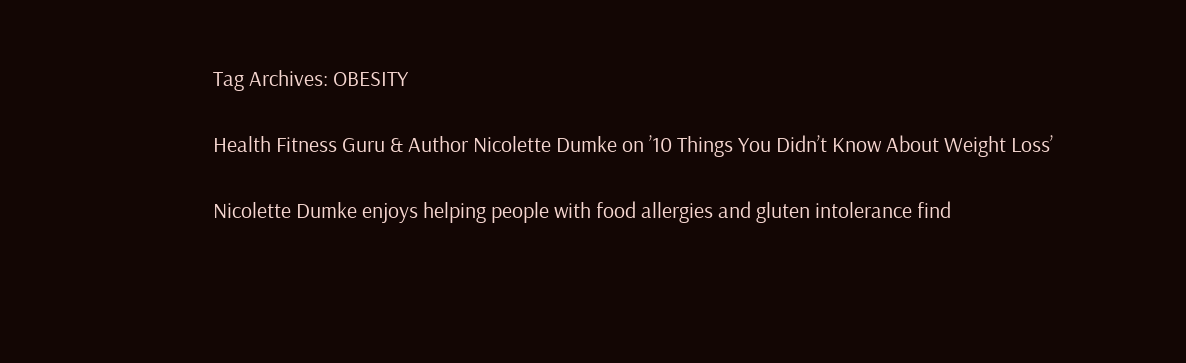Tag Archives: OBESITY

Health Fitness Guru & Author Nicolette Dumke on ’10 Things You Didn’t Know About Weight Loss’

Nicolette Dumke enjoys helping people with food allergies and gluten intolerance find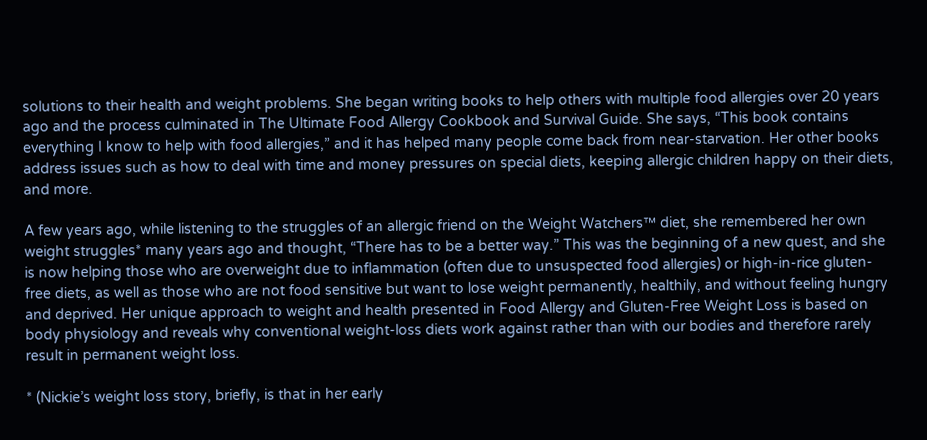solutions to their health and weight problems. She began writing books to help others with multiple food allergies over 20 years ago and the process culminated in The Ultimate Food Allergy Cookbook and Survival Guide. She says, “This book contains everything I know to help with food allergies,” and it has helped many people come back from near-starvation. Her other books address issues such as how to deal with time and money pressures on special diets, keeping allergic children happy on their diets, and more.

A few years ago, while listening to the struggles of an allergic friend on the Weight Watchers™ diet, she remembered her own weight struggles* many years ago and thought, “There has to be a better way.” This was the beginning of a new quest, and she is now helping those who are overweight due to inflammation (often due to unsuspected food allergies) or high-in-rice gluten-free diets, as well as those who are not food sensitive but want to lose weight permanently, healthily, and without feeling hungry and deprived. Her unique approach to weight and health presented in Food Allergy and Gluten-Free Weight Loss is based on body physiology and reveals why conventional weight-loss diets work against rather than with our bodies and therefore rarely result in permanent weight loss.

* (Nickie’s weight loss story, briefly, is that in her early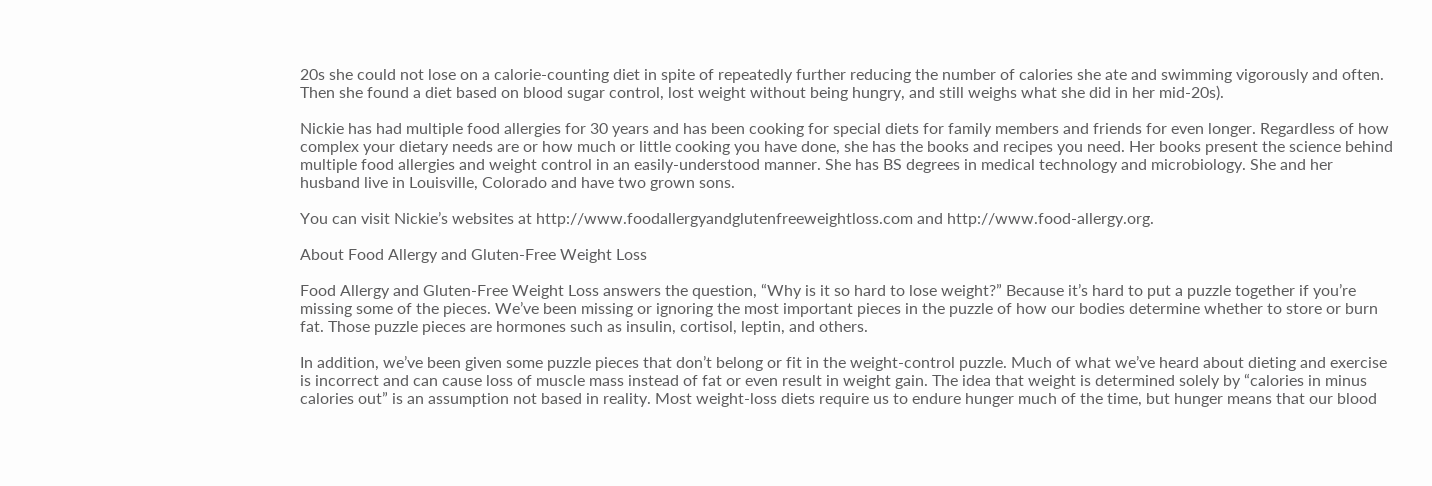20s she could not lose on a calorie-counting diet in spite of repeatedly further reducing the number of calories she ate and swimming vigorously and often. Then she found a diet based on blood sugar control, lost weight without being hungry, and still weighs what she did in her mid-20s).

Nickie has had multiple food allergies for 30 years and has been cooking for special diets for family members and friends for even longer. Regardless of how complex your dietary needs are or how much or little cooking you have done, she has the books and recipes you need. Her books present the science behind multiple food allergies and weight control in an easily-understood manner. She has BS degrees in medical technology and microbiology. She and her husband live in Louisville, Colorado and have two grown sons.

You can visit Nickie’s websites at http://www.foodallergyandglutenfreeweightloss.com and http://www.food-allergy.org.

About Food Allergy and Gluten-Free Weight Loss

Food Allergy and Gluten-Free Weight Loss answers the question, “Why is it so hard to lose weight?” Because it’s hard to put a puzzle together if you’re missing some of the pieces. We’ve been missing or ignoring the most important pieces in the puzzle of how our bodies determine whether to store or burn fat. Those puzzle pieces are hormones such as insulin, cortisol, leptin, and others.

In addition, we’ve been given some puzzle pieces that don’t belong or fit in the weight-control puzzle. Much of what we’ve heard about dieting and exercise is incorrect and can cause loss of muscle mass instead of fat or even result in weight gain. The idea that weight is determined solely by “calories in minus calories out” is an assumption not based in reality. Most weight-loss diets require us to endure hunger much of the time, but hunger means that our blood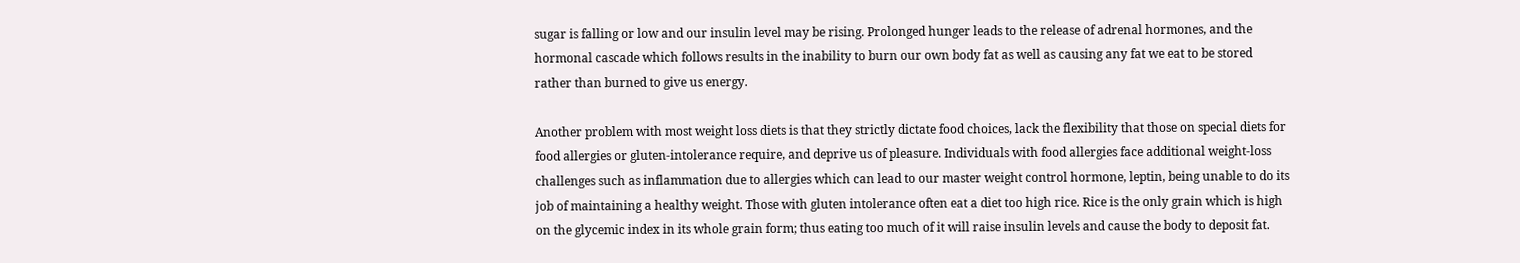sugar is falling or low and our insulin level may be rising. Prolonged hunger leads to the release of adrenal hormones, and the hormonal cascade which follows results in the inability to burn our own body fat as well as causing any fat we eat to be stored rather than burned to give us energy.

Another problem with most weight loss diets is that they strictly dictate food choices, lack the flexibility that those on special diets for food allergies or gluten-intolerance require, and deprive us of pleasure. Individuals with food allergies face additional weight-loss challenges such as inflammation due to allergies which can lead to our master weight control hormone, leptin, being unable to do its job of maintaining a healthy weight. Those with gluten intolerance often eat a diet too high rice. Rice is the only grain which is high on the glycemic index in its whole grain form; thus eating too much of it will raise insulin levels and cause the body to deposit fat.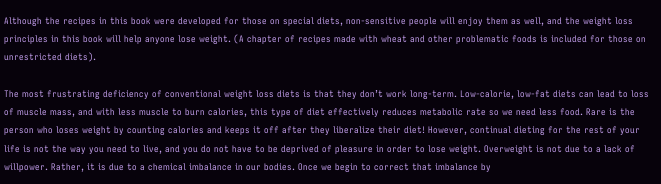Although the recipes in this book were developed for those on special diets, non-sensitive people will enjoy them as well, and the weight loss principles in this book will help anyone lose weight. (A chapter of recipes made with wheat and other problematic foods is included for those on unrestricted diets).

The most frustrating deficiency of conventional weight loss diets is that they don’t work long-term. Low-calorie, low-fat diets can lead to loss of muscle mass, and with less muscle to burn calories, this type of diet effectively reduces metabolic rate so we need less food. Rare is the person who loses weight by counting calories and keeps it off after they liberalize their diet! However, continual dieting for the rest of your life is not the way you need to live, and you do not have to be deprived of pleasure in order to lose weight. Overweight is not due to a lack of willpower. Rather, it is due to a chemical imbalance in our bodies. Once we begin to correct that imbalance by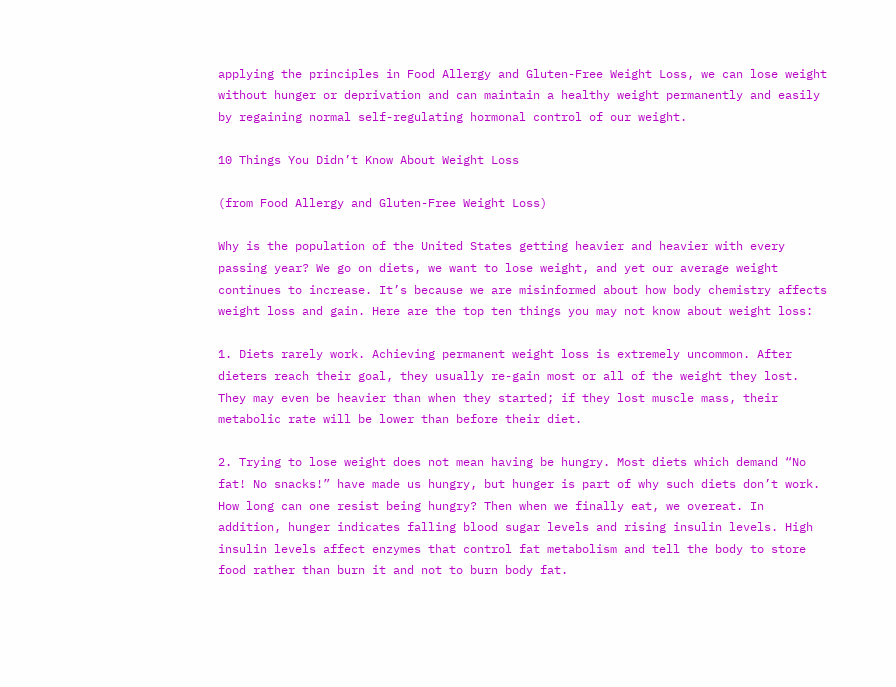applying the principles in Food Allergy and Gluten-Free Weight Loss, we can lose weight without hunger or deprivation and can maintain a healthy weight permanently and easily by regaining normal self-regulating hormonal control of our weight.

10 Things You Didn’t Know About Weight Loss

(from Food Allergy and Gluten-Free Weight Loss)

Why is the population of the United States getting heavier and heavier with every passing year? We go on diets, we want to lose weight, and yet our average weight continues to increase. It’s because we are misinformed about how body chemistry affects weight loss and gain. Here are the top ten things you may not know about weight loss:

1. Diets rarely work. Achieving permanent weight loss is extremely uncommon. After dieters reach their goal, they usually re-gain most or all of the weight they lost. They may even be heavier than when they started; if they lost muscle mass, their metabolic rate will be lower than before their diet.

2. Trying to lose weight does not mean having be hungry. Most diets which demand “No fat! No snacks!” have made us hungry, but hunger is part of why such diets don’t work. How long can one resist being hungry? Then when we finally eat, we overeat. In addition, hunger indicates falling blood sugar levels and rising insulin levels. High insulin levels affect enzymes that control fat metabolism and tell the body to store food rather than burn it and not to burn body fat.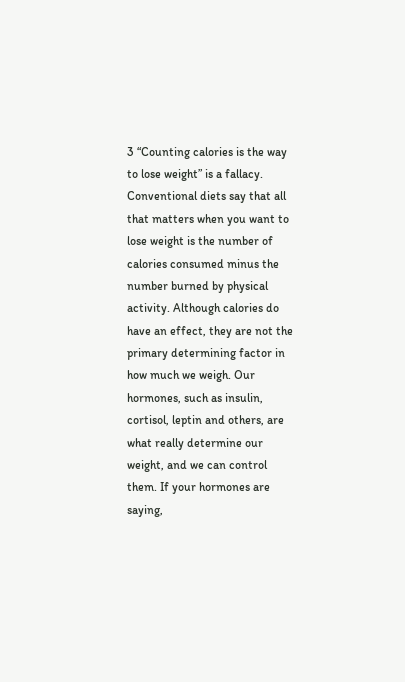3 “Counting calories is the way to lose weight” is a fallacy. Conventional diets say that all that matters when you want to lose weight is the number of calories consumed minus the number burned by physical activity. Although calories do have an effect, they are not the primary determining factor in how much we weigh. Our hormones, such as insulin, cortisol, leptin and others, are what really determine our weight, and we can control them. If your hormones are saying,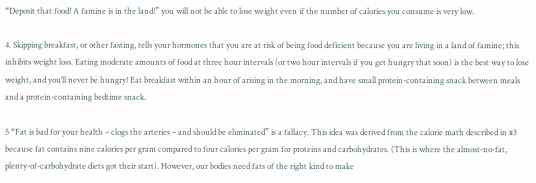“Deposit that food! A famine is in the land!” you will not be able to lose weight even if the number of calories you consume is very low.

4. Skipping breakfast, or other fasting, tells your hormones that you are at risk of being food deficient because you are living in a land of famine; this inhibits weight loss. Eating moderate amounts of food at three hour intervals (or two hour intervals if you get hungry that soon) is the best way to lose weight, and you’ll never be hungry! Eat breakfast within an hour of arising in the morning, and have small protein-containing snack between meals and a protein-containing bedtime snack.

5 “Fat is bad for your health – clogs the arteries – and should be eliminated” is a fallacy. This idea was derived from the calorie math described in #3 because fat contains nine calories per gram compared to four calories per gram for proteins and carbohydrates. (This is where the almost-no-fat, plenty-of-carbohydrate diets got their start). However, our bodies need fats of the right kind to make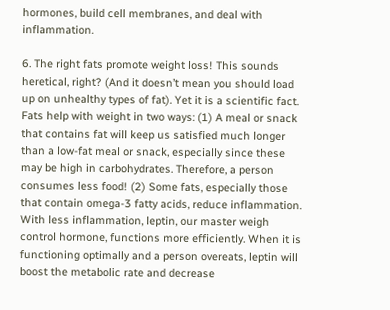hormones, build cell membranes, and deal with inflammation.

6. The right fats promote weight loss! This sounds heretical, right? (And it doesn’t mean you should load up on unhealthy types of fat). Yet it is a scientific fact. Fats help with weight in two ways: (1) A meal or snack that contains fat will keep us satisfied much longer than a low-fat meal or snack, especially since these may be high in carbohydrates. Therefore, a person consumes less food! (2) Some fats, especially those that contain omega-3 fatty acids, reduce inflammation. With less inflammation, leptin, our master weigh control hormone, functions more efficiently. When it is functioning optimally and a person overeats, leptin will boost the metabolic rate and decrease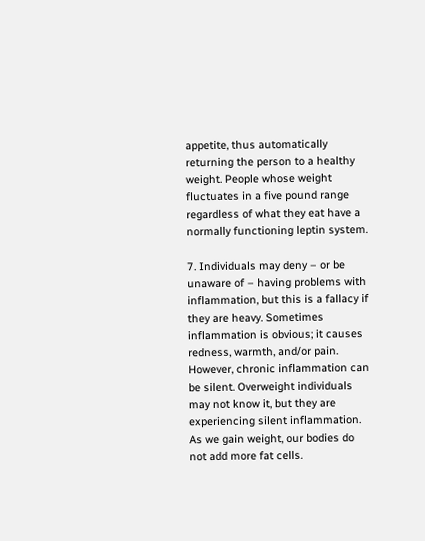appetite, thus automatically returning the person to a healthy weight. People whose weight fluctuates in a five pound range regardless of what they eat have a normally functioning leptin system.

7. Individuals may deny – or be unaware of – having problems with inflammation, but this is a fallacy if they are heavy. Sometimes inflammation is obvious; it causes redness, warmth, and/or pain. However, chronic inflammation can be silent. Overweight individuals may not know it, but they are experiencing silent inflammation. As we gain weight, our bodies do not add more fat cells.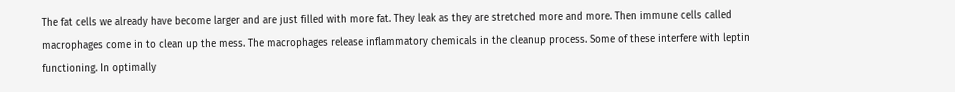The fat cells we already have become larger and are just filled with more fat. They leak as they are stretched more and more. Then immune cells called macrophages come in to clean up the mess. The macrophages release inflammatory chemicals in the cleanup process. Some of these interfere with leptin functioning. In optimally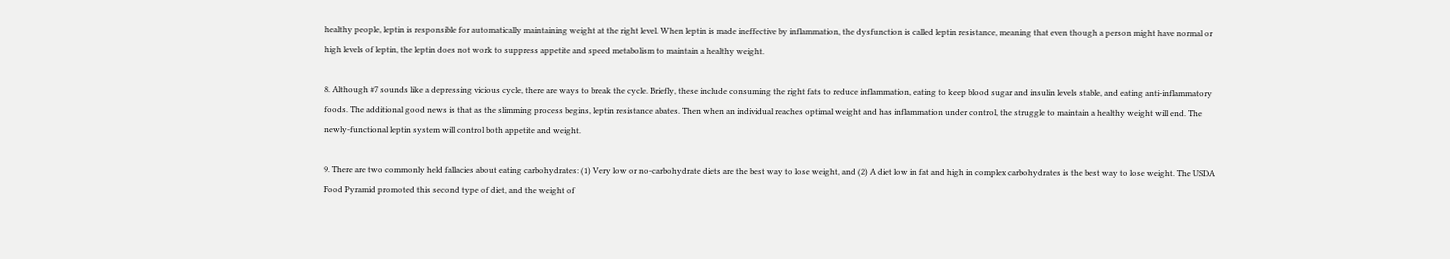healthy people, leptin is responsible for automatically maintaining weight at the right level. When leptin is made ineffective by inflammation, the dysfunction is called leptin resistance, meaning that even though a person might have normal or high levels of leptin, the leptin does not work to suppress appetite and speed metabolism to maintain a healthy weight.

8. Although #7 sounds like a depressing vicious cycle, there are ways to break the cycle. Briefly, these include consuming the right fats to reduce inflammation, eating to keep blood sugar and insulin levels stable, and eating anti-inflammatory foods. The additional good news is that as the slimming process begins, leptin resistance abates. Then when an individual reaches optimal weight and has inflammation under control, the struggle to maintain a healthy weight will end. The newly-functional leptin system will control both appetite and weight.

9. There are two commonly held fallacies about eating carbohydrates: (1) Very low or no-carbohydrate diets are the best way to lose weight, and (2) A diet low in fat and high in complex carbohydrates is the best way to lose weight. The USDA Food Pyramid promoted this second type of diet, and the weight of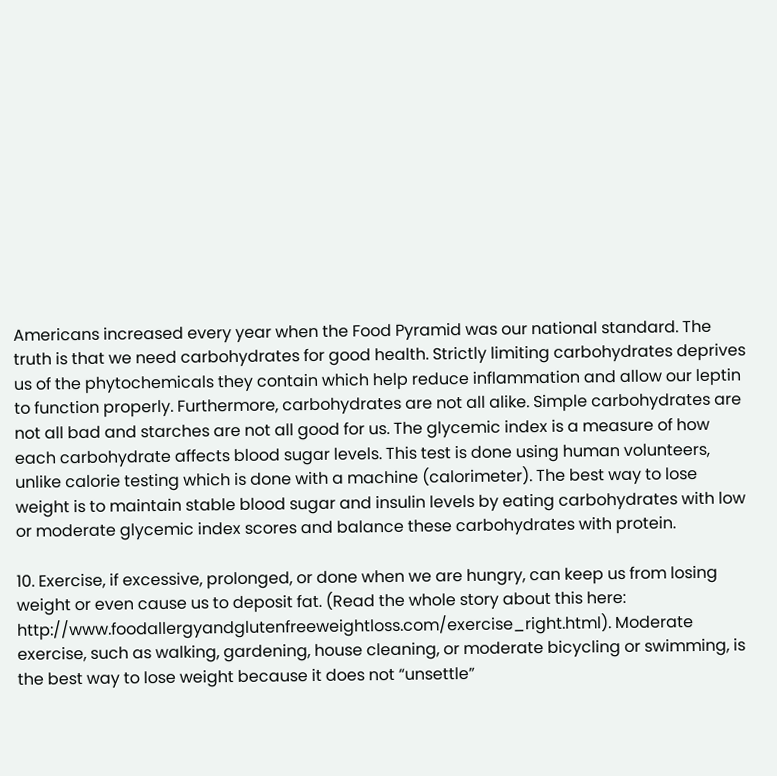Americans increased every year when the Food Pyramid was our national standard. The truth is that we need carbohydrates for good health. Strictly limiting carbohydrates deprives us of the phytochemicals they contain which help reduce inflammation and allow our leptin to function properly. Furthermore, carbohydrates are not all alike. Simple carbohydrates are not all bad and starches are not all good for us. The glycemic index is a measure of how each carbohydrate affects blood sugar levels. This test is done using human volunteers, unlike calorie testing which is done with a machine (calorimeter). The best way to lose weight is to maintain stable blood sugar and insulin levels by eating carbohydrates with low or moderate glycemic index scores and balance these carbohydrates with protein.

10. Exercise, if excessive, prolonged, or done when we are hungry, can keep us from losing weight or even cause us to deposit fat. (Read the whole story about this here: http://www.foodallergyandglutenfreeweightloss.com/exercise_right.html). Moderate exercise, such as walking, gardening, house cleaning, or moderate bicycling or swimming, is the best way to lose weight because it does not “unsettle”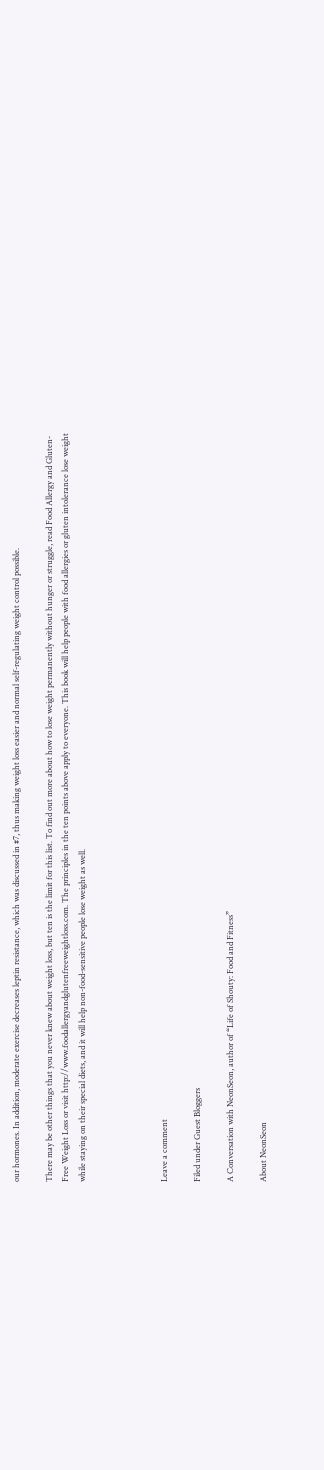our hormones. In addition, moderate exercise decreases leptin resistance, which was discussed in #7, thus making weight loss easier and normal self-regulating weight control possible.

There may be other things that you never knew about weight loss, but ten is the limit for this list. To find out more about how to lose weight permanently without hunger or struggle, read Food Allergy and Gluten-Free Weight Loss or visit http://www.foodallergyandglutenfreeweightloss.com. The principles in the ten points above apply to everyone. This book will help people with food allergies or gluten intolerance lose weight while staying on their special diets, and it will help non-food-sensitive people lose weight as well.




Leave a comment

Filed under Guest Bloggers

A Conversation with NeonSeon, author of “Life of Shouty: Food and Fitness”

About NeonSeon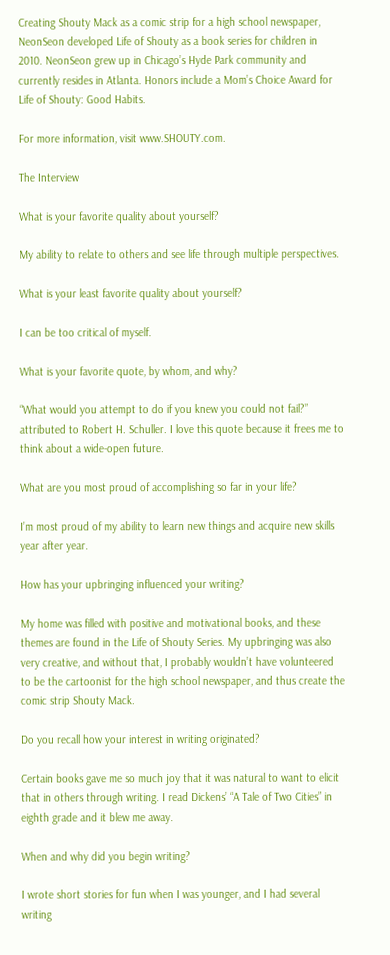Creating Shouty Mack as a comic strip for a high school newspaper, NeonSeon developed Life of Shouty as a book series for children in 2010. NeonSeon grew up in Chicago’s Hyde Park community and currently resides in Atlanta. Honors include a Mom’s Choice Award for Life of Shouty: Good Habits.

For more information, visit www.SHOUTY.com.

The Interview

What is your favorite quality about yourself?

My ability to relate to others and see life through multiple perspectives.

What is your least favorite quality about yourself?

I can be too critical of myself.

What is your favorite quote, by whom, and why?

“What would you attempt to do if you knew you could not fail?” attributed to Robert H. Schuller. I love this quote because it frees me to think about a wide-open future.

What are you most proud of accomplishing so far in your life?

I’m most proud of my ability to learn new things and acquire new skills year after year.

How has your upbringing influenced your writing?

My home was filled with positive and motivational books, and these themes are found in the Life of Shouty Series. My upbringing was also very creative, and without that, I probably wouldn’t have volunteered to be the cartoonist for the high school newspaper, and thus create the comic strip Shouty Mack.

Do you recall how your interest in writing originated?

Certain books gave me so much joy that it was natural to want to elicit that in others through writing. I read Dickens’ “A Tale of Two Cities” in eighth grade and it blew me away.

When and why did you begin writing?

I wrote short stories for fun when I was younger, and I had several writing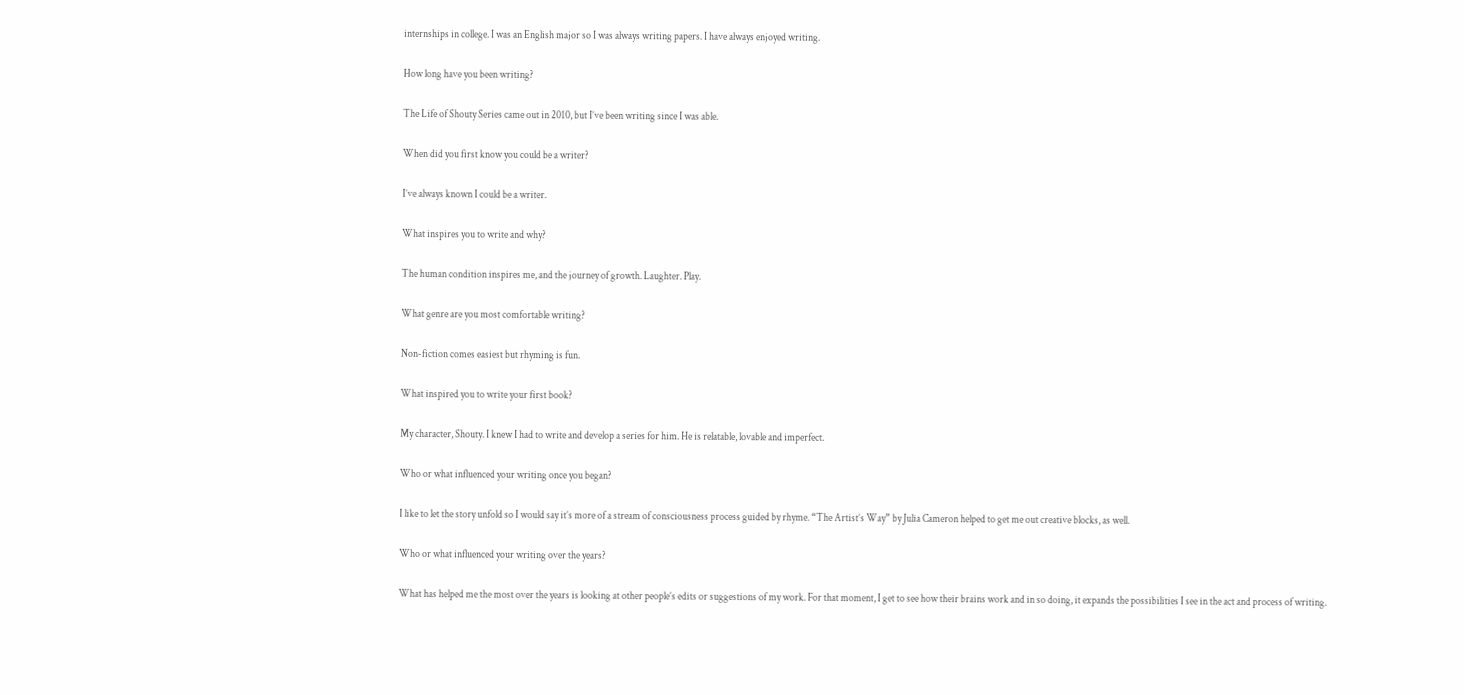internships in college. I was an English major so I was always writing papers. I have always enjoyed writing.

How long have you been writing?

The Life of Shouty Series came out in 2010, but I’ve been writing since I was able.

When did you first know you could be a writer?

I’ve always known I could be a writer.

What inspires you to write and why?

The human condition inspires me, and the journey of growth. Laughter. Play.

What genre are you most comfortable writing?

Non-fiction comes easiest but rhyming is fun.

What inspired you to write your first book?

My character, Shouty. I knew I had to write and develop a series for him. He is relatable, lovable and imperfect.

Who or what influenced your writing once you began?

I like to let the story unfold so I would say it’s more of a stream of consciousness process guided by rhyme. “The Artist’s Way” by Julia Cameron helped to get me out creative blocks, as well.

Who or what influenced your writing over the years?

What has helped me the most over the years is looking at other people’s edits or suggestions of my work. For that moment, I get to see how their brains work and in so doing, it expands the possibilities I see in the act and process of writing.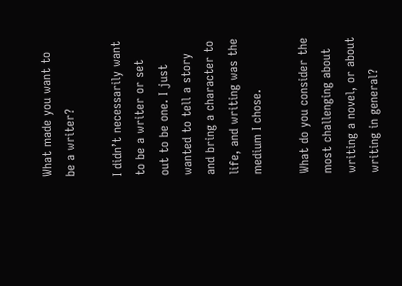What made you want to be a writer?

I didn’t necessarily want to be a writer or set out to be one. I just wanted to tell a story and bring a character to life, and writing was the medium I chose.

What do you consider the most challenging about writing a novel, or about writing in general?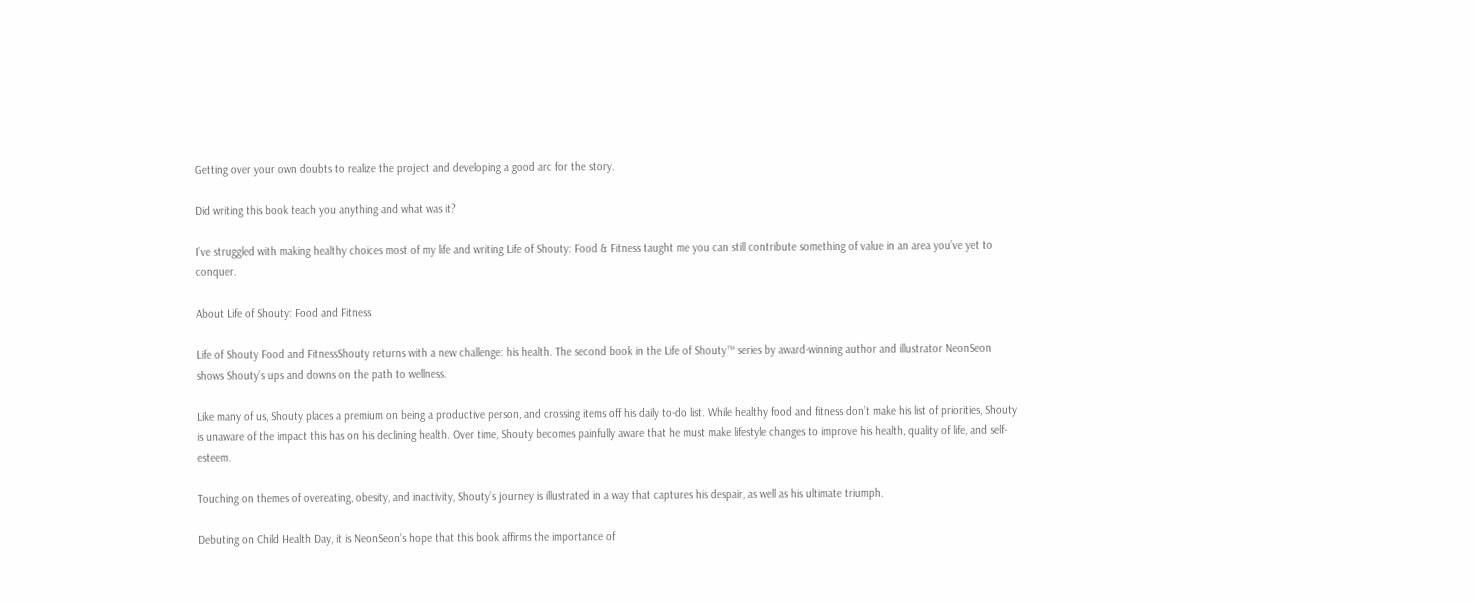Getting over your own doubts to realize the project and developing a good arc for the story.

Did writing this book teach you anything and what was it?

I’ve struggled with making healthy choices most of my life and writing Life of Shouty: Food & Fitness taught me you can still contribute something of value in an area you’ve yet to conquer.

About Life of Shouty: Food and Fitness

Life of Shouty Food and FitnessShouty returns with a new challenge: his health. The second book in the Life of Shouty™ series by award-winning author and illustrator NeonSeon shows Shouty’s ups and downs on the path to wellness.

Like many of us, Shouty places a premium on being a productive person, and crossing items off his daily to-do list. While healthy food and fitness don’t make his list of priorities, Shouty is unaware of the impact this has on his declining health. Over time, Shouty becomes painfully aware that he must make lifestyle changes to improve his health, quality of life, and self-esteem.

Touching on themes of overeating, obesity, and inactivity, Shouty’s journey is illustrated in a way that captures his despair, as well as his ultimate triumph.

Debuting on Child Health Day, it is NeonSeon’s hope that this book affirms the importance of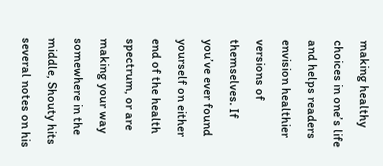making healthy choices in one’s life and helps readers envision healthier versions of themselves. If you’ve ever found yourself on either end of the health spectrum, or are making your way somewhere in the middle, Shouty hits several notes on his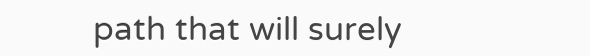path that will surely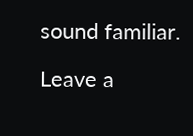sound familiar.

Leave a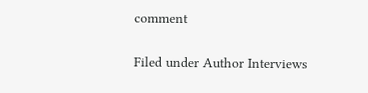comment

Filed under Author Interviews